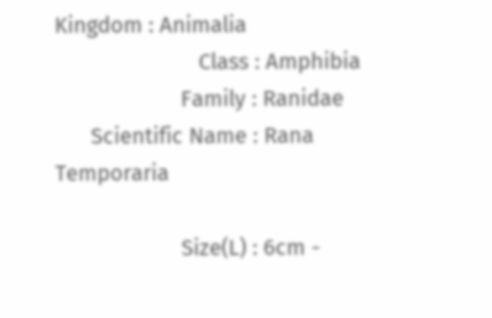Kingdom : Animalia
                        Class : Amphibia
                     Family : Ranidae
      Scientific Name : Rana Temporaria

                     Size(L) : 6cm -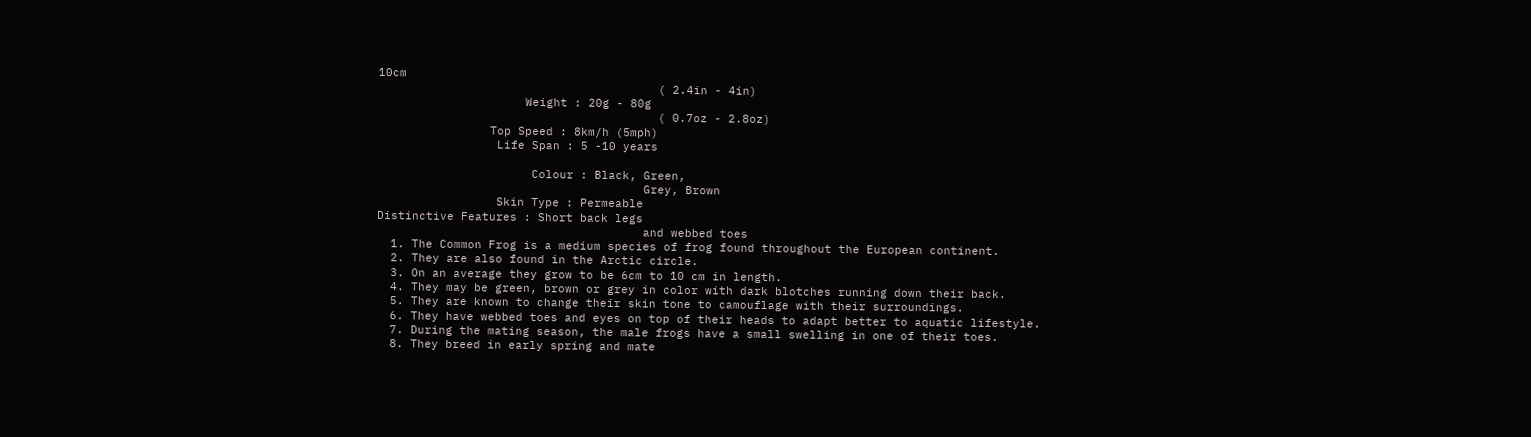10cm
                                        ( 2.4in - 4in)
                     Weight : 20g - 80g
                                        ( 0.7oz - 2.8oz)
                Top Speed : 8km/h (5mph)
                 Life Span : 5 -10 years

                      Colour : Black, Green,
                                      Grey, Brown
                 Skin Type : Permeable
Distinctive Features : Short back legs
                                      and webbed toes
  1. The Common Frog is a medium species of frog found throughout the European continent.
  2. They are also found in the Arctic circle.
  3. On an average they grow to be 6cm to 10 cm in length.
  4. They may be green, brown or grey in color with dark blotches running down their back.
  5. They are known to change their skin tone to camouflage with their surroundings.
  6. They have webbed toes and eyes on top of their heads to adapt better to aquatic lifestyle.
  7. During the mating season, the male frogs have a small swelling in one of their toes.
  8. They breed in early spring and mate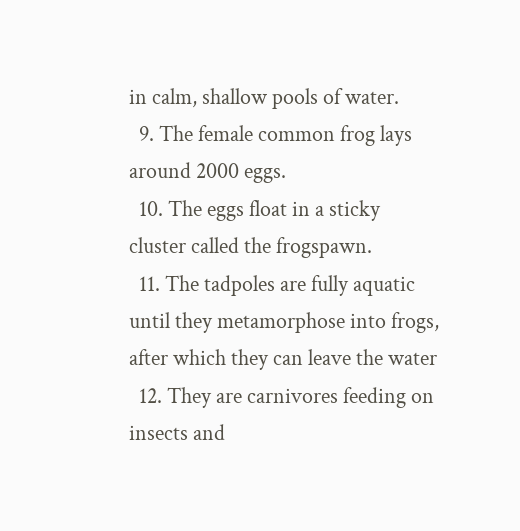in calm, shallow pools of water.
  9. The female common frog lays around 2000 eggs.
  10. The eggs float in a sticky cluster called the frogspawn.
  11. The tadpoles are fully aquatic until they metamorphose into frogs, after which they can leave the water
  12. They are carnivores feeding on insects and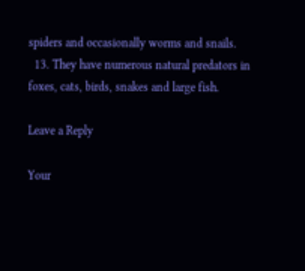spiders and occasionally worms and snails.
  13. They have numerous natural predators in foxes, cats, birds, snakes and large fish.

Leave a Reply

Your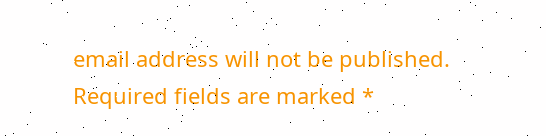email address will not be published. Required fields are marked *